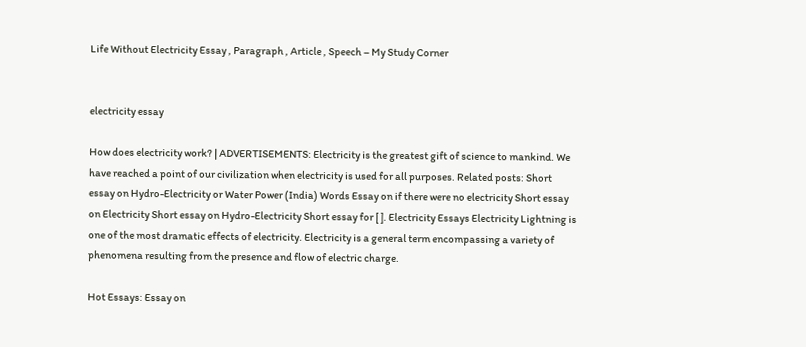Life Without Electricity Essay , Paragraph , Article , Speech – My Study Corner


electricity essay

How does electricity work? | ADVERTISEMENTS: Electricity is the greatest gift of science to mankind. We have reached a point of our civilization when electricity is used for all purposes. Related posts: Short essay on Hydro-Electricity or Water Power (India) Words Essay on if there were no electricity Short essay on Electricity Short essay on Hydro-Electricity Short essay for [ ]. Electricity Essays Electricity Lightning is one of the most dramatic effects of electricity. Electricity is a general term encompassing a variety of phenomena resulting from the presence and flow of electric charge.

Hot Essays: Essay on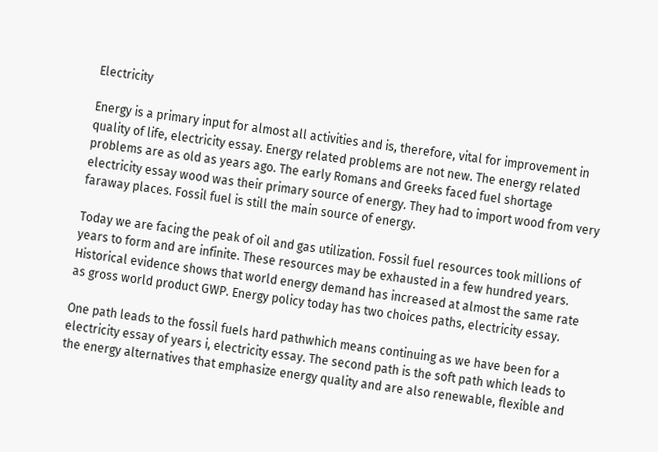Electricity

Energy is a primary input for almost all activities and is, therefore, vital for improvement in quality of life, electricity essay. Energy related problems are not new. The energy related problems are as old as years ago. The early Romans and Greeks faced fuel shortage electricity essay wood was their primary source of energy. They had to import wood from very faraway places. Fossil fuel is still the main source of energy.

Today we are facing the peak of oil and gas utilization. Fossil fuel resources took millions of years to form and are infinite. These resources may be exhausted in a few hundred years. Historical evidence shows that world energy demand has increased at almost the same rate as gross world product GWP. Energy policy today has two choices paths, electricity essay.

One path leads to the fossil fuels hard pathwhich means continuing as we have been for a electricity essay of years i, electricity essay. The second path is the soft path which leads to the energy alternatives that emphasize energy quality and are also renewable, flexible and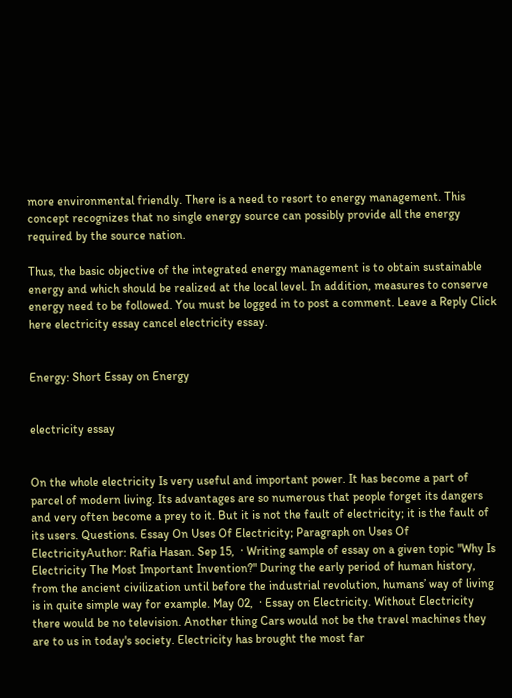more environmental friendly. There is a need to resort to energy management. This concept recognizes that no single energy source can possibly provide all the energy required by the source nation.

Thus, the basic objective of the integrated energy management is to obtain sustainable energy and which should be realized at the local level. In addition, measures to conserve energy need to be followed. You must be logged in to post a comment. Leave a Reply Click here electricity essay cancel electricity essay.


Energy: Short Essay on Energy


electricity essay


On the whole electricity Is very useful and important power. It has become a part of parcel of modern living. Its advantages are so numerous that people forget its dangers and very often become a prey to it. But it is not the fault of electricity; it is the fault of its users. Questions. Essay On Uses Of Electricity; Paragraph on Uses Of ElectricityAuthor: Rafia Hasan. Sep 15,  · Writing sample of essay on a given topic "Why Is Electricity The Most Important Invention?" During the early period of human history, from the ancient civilization until before the industrial revolution, humans’ way of living is in quite simple way for example. May 02,  · Essay on Electricity. Without Electricity there would be no television. Another thing Cars would not be the travel machines they are to us in today's society. Electricity has brought the most far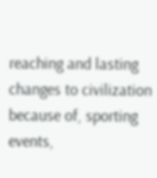reaching and lasting changes to civilization because of, sporting events,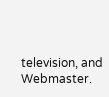television, and Webmaster.